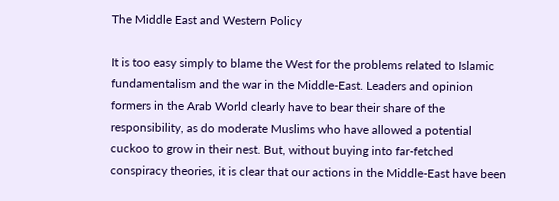The Middle East and Western Policy

It is too easy simply to blame the West for the problems related to Islamic fundamentalism and the war in the Middle-East. Leaders and opinion formers in the Arab World clearly have to bear their share of the responsibility, as do moderate Muslims who have allowed a potential cuckoo to grow in their nest. But, without buying into far-fetched conspiracy theories, it is clear that our actions in the Middle-East have been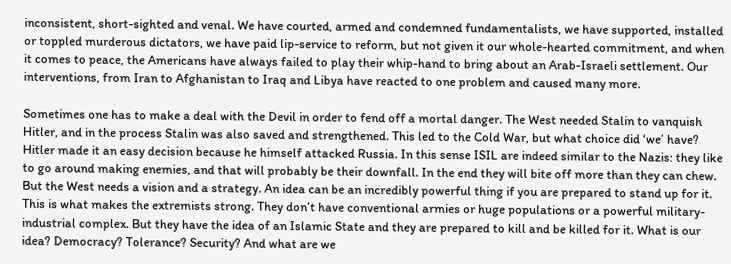inconsistent, short-sighted and venal. We have courted, armed and condemned fundamentalists, we have supported, installed or toppled murderous dictators, we have paid lip-service to reform, but not given it our whole-hearted commitment, and when it comes to peace, the Americans have always failed to play their whip-hand to bring about an Arab-Israeli settlement. Our interventions, from Iran to Afghanistan to Iraq and Libya have reacted to one problem and caused many more.

Sometimes one has to make a deal with the Devil in order to fend off a mortal danger. The West needed Stalin to vanquish Hitler, and in the process Stalin was also saved and strengthened. This led to the Cold War, but what choice did ‘we’ have? Hitler made it an easy decision because he himself attacked Russia. In this sense ISIL are indeed similar to the Nazis: they like to go around making enemies, and that will probably be their downfall. In the end they will bite off more than they can chew. But the West needs a vision and a strategy. An idea can be an incredibly powerful thing if you are prepared to stand up for it. This is what makes the extremists strong. They don’t have conventional armies or huge populations or a powerful military-industrial complex. But they have the idea of an Islamic State and they are prepared to kill and be killed for it. What is our idea? Democracy? Tolerance? Security? And what are we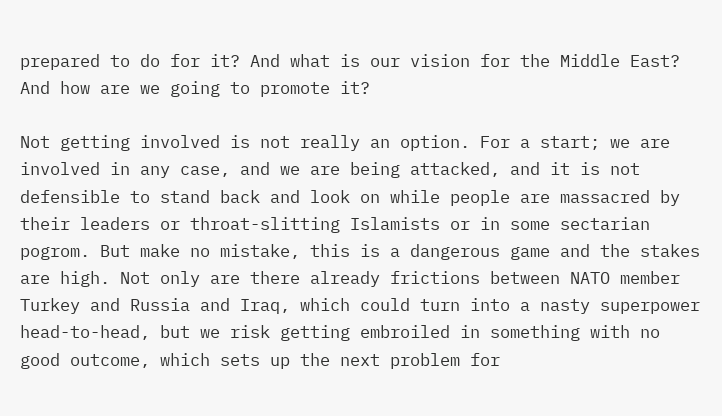prepared to do for it? And what is our vision for the Middle East? And how are we going to promote it?

Not getting involved is not really an option. For a start; we are involved in any case, and we are being attacked, and it is not defensible to stand back and look on while people are massacred by their leaders or throat-slitting Islamists or in some sectarian pogrom. But make no mistake, this is a dangerous game and the stakes are high. Not only are there already frictions between NATO member Turkey and Russia and Iraq, which could turn into a nasty superpower head-to-head, but we risk getting embroiled in something with no good outcome, which sets up the next problem for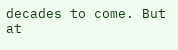decades to come. But at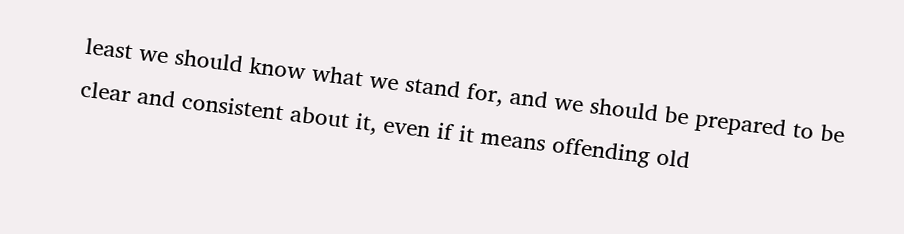least we should know what we stand for, and we should be prepared to be clear and consistent about it, even if it means offending old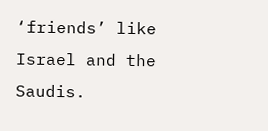‘friends’ like Israel and the Saudis.